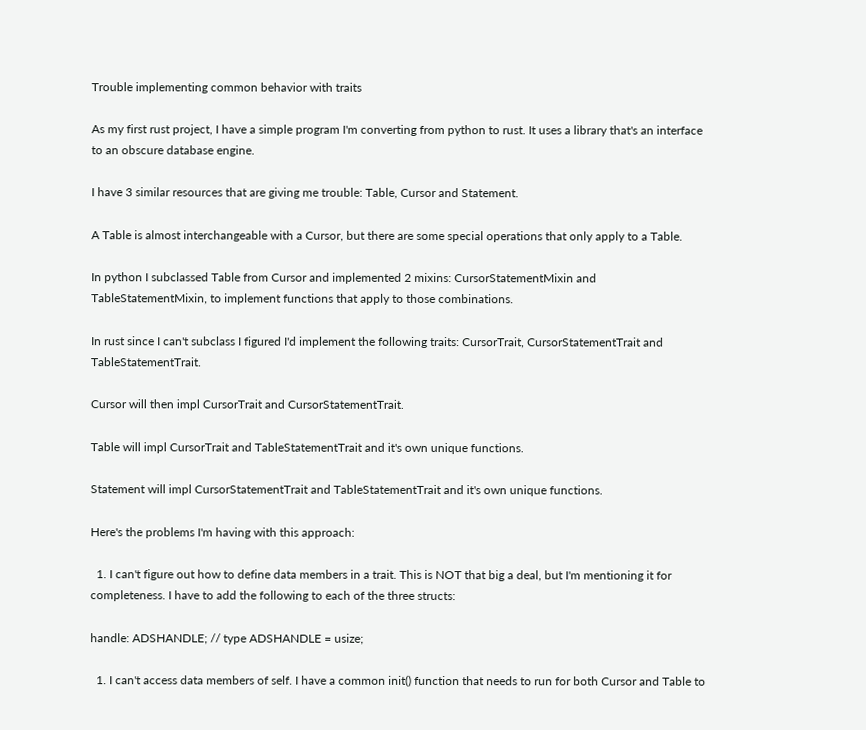Trouble implementing common behavior with traits

As my first rust project, I have a simple program I'm converting from python to rust. It uses a library that's an interface to an obscure database engine.

I have 3 similar resources that are giving me trouble: Table, Cursor and Statement.

A Table is almost interchangeable with a Cursor, but there are some special operations that only apply to a Table.

In python I subclassed Table from Cursor and implemented 2 mixins: CursorStatementMixin and TableStatementMixin, to implement functions that apply to those combinations.

In rust since I can't subclass I figured I'd implement the following traits: CursorTrait, CursorStatementTrait and TableStatementTrait.

Cursor will then impl CursorTrait and CursorStatementTrait.

Table will impl CursorTrait and TableStatementTrait and it's own unique functions.

Statement will impl CursorStatementTrait and TableStatementTrait and it's own unique functions.

Here's the problems I'm having with this approach:

  1. I can't figure out how to define data members in a trait. This is NOT that big a deal, but I'm mentioning it for completeness. I have to add the following to each of the three structs:

handle: ADSHANDLE; // type ADSHANDLE = usize;

  1. I can't access data members of self. I have a common init() function that needs to run for both Cursor and Table to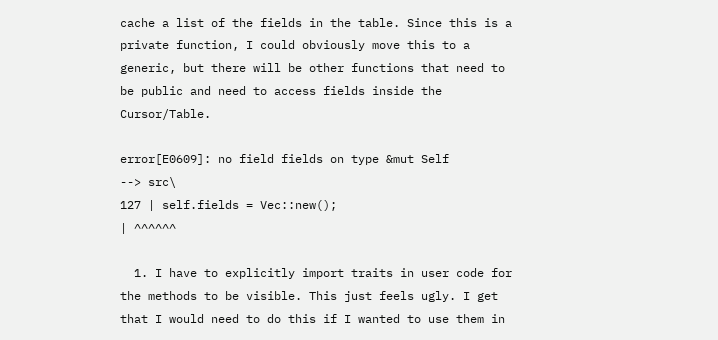cache a list of the fields in the table. Since this is a private function, I could obviously move this to a generic, but there will be other functions that need to be public and need to access fields inside the Cursor/Table.

error[E0609]: no field fields on type &mut Self
--> src\
127 | self.fields = Vec::new();
| ^^^^^^

  1. I have to explicitly import traits in user code for the methods to be visible. This just feels ugly. I get that I would need to do this if I wanted to use them in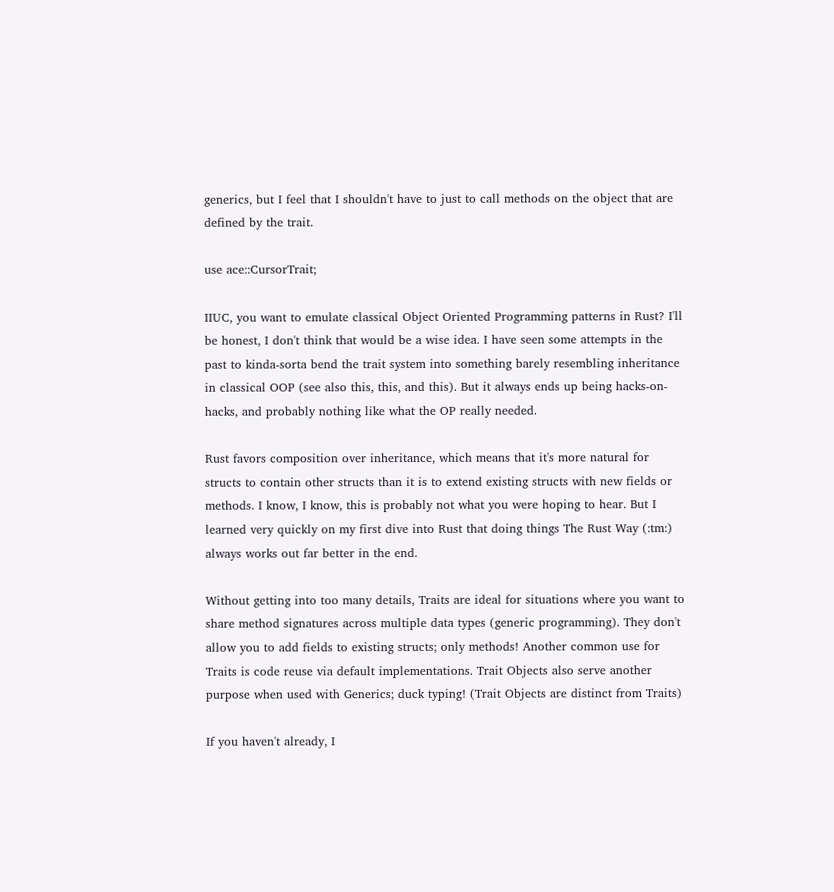generics, but I feel that I shouldn't have to just to call methods on the object that are defined by the trait.

use ace::CursorTrait;

IIUC, you want to emulate classical Object Oriented Programming patterns in Rust? I'll be honest, I don't think that would be a wise idea. I have seen some attempts in the past to kinda-sorta bend the trait system into something barely resembling inheritance in classical OOP (see also this, this, and this). But it always ends up being hacks-on-hacks, and probably nothing like what the OP really needed.

Rust favors composition over inheritance, which means that it's more natural for structs to contain other structs than it is to extend existing structs with new fields or methods. I know, I know, this is probably not what you were hoping to hear. But I learned very quickly on my first dive into Rust that doing things The Rust Way (:tm:) always works out far better in the end.

Without getting into too many details, Traits are ideal for situations where you want to share method signatures across multiple data types (generic programming). They don't allow you to add fields to existing structs; only methods! Another common use for Traits is code reuse via default implementations. Trait Objects also serve another purpose when used with Generics; duck typing! (Trait Objects are distinct from Traits)

If you haven't already, I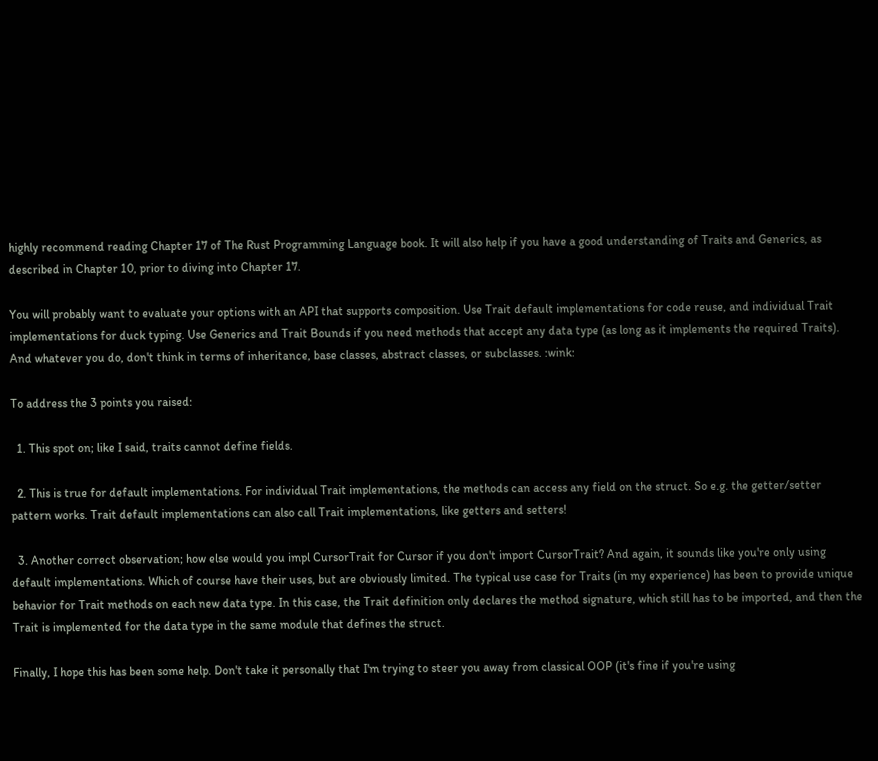highly recommend reading Chapter 17 of The Rust Programming Language book. It will also help if you have a good understanding of Traits and Generics, as described in Chapter 10, prior to diving into Chapter 17.

You will probably want to evaluate your options with an API that supports composition. Use Trait default implementations for code reuse, and individual Trait implementations for duck typing. Use Generics and Trait Bounds if you need methods that accept any data type (as long as it implements the required Traits). And whatever you do, don't think in terms of inheritance, base classes, abstract classes, or subclasses. :wink:

To address the 3 points you raised:

  1. This spot on; like I said, traits cannot define fields.

  2. This is true for default implementations. For individual Trait implementations, the methods can access any field on the struct. So e.g. the getter/setter pattern works. Trait default implementations can also call Trait implementations, like getters and setters!

  3. Another correct observation; how else would you impl CursorTrait for Cursor if you don't import CursorTrait? And again, it sounds like you're only using default implementations. Which of course have their uses, but are obviously limited. The typical use case for Traits (in my experience) has been to provide unique behavior for Trait methods on each new data type. In this case, the Trait definition only declares the method signature, which still has to be imported, and then the Trait is implemented for the data type in the same module that defines the struct.

Finally, I hope this has been some help. Don't take it personally that I'm trying to steer you away from classical OOP (it's fine if you're using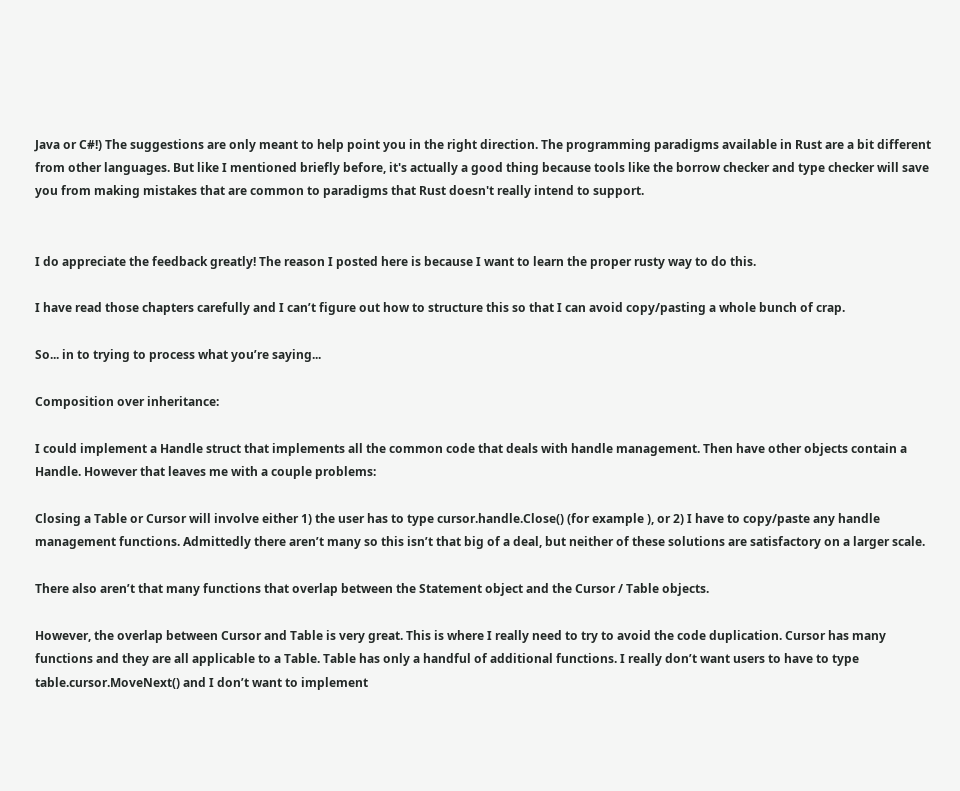Java or C#!) The suggestions are only meant to help point you in the right direction. The programming paradigms available in Rust are a bit different from other languages. But like I mentioned briefly before, it's actually a good thing because tools like the borrow checker and type checker will save you from making mistakes that are common to paradigms that Rust doesn't really intend to support.


I do appreciate the feedback greatly! The reason I posted here is because I want to learn the proper rusty way to do this.

I have read those chapters carefully and I can’t figure out how to structure this so that I can avoid copy/pasting a whole bunch of crap.

So... in to trying to process what you’re saying...

Composition over inheritance:

I could implement a Handle struct that implements all the common code that deals with handle management. Then have other objects contain a Handle. However that leaves me with a couple problems:

Closing a Table or Cursor will involve either 1) the user has to type cursor.handle.Close() (for example ), or 2) I have to copy/paste any handle management functions. Admittedly there aren’t many so this isn’t that big of a deal, but neither of these solutions are satisfactory on a larger scale.

There also aren’t that many functions that overlap between the Statement object and the Cursor / Table objects.

However, the overlap between Cursor and Table is very great. This is where I really need to try to avoid the code duplication. Cursor has many functions and they are all applicable to a Table. Table has only a handful of additional functions. I really don’t want users to have to type table.cursor.MoveNext() and I don’t want to implement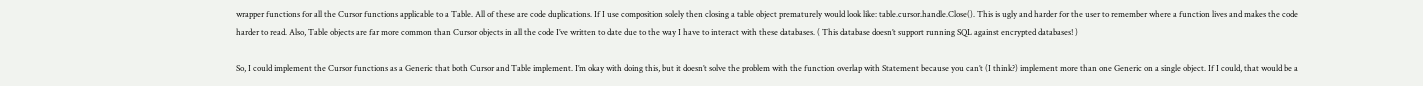wrapper functions for all the Cursor functions applicable to a Table. All of these are code duplications. If I use composition solely then closing a table object prematurely would look like: table.cursor.handle.Close(). This is ugly and harder for the user to remember where a function lives and makes the code harder to read. Also, Table objects are far more common than Cursor objects in all the code I’ve written to date due to the way I have to interact with these databases. ( This database doesn’t support running SQL against encrypted databases! )

So, I could implement the Cursor functions as a Generic that both Cursor and Table implement. I’m okay with doing this, but it doesn’t solve the problem with the function overlap with Statement because you can’t (I think?) implement more than one Generic on a single object. If I could, that would be a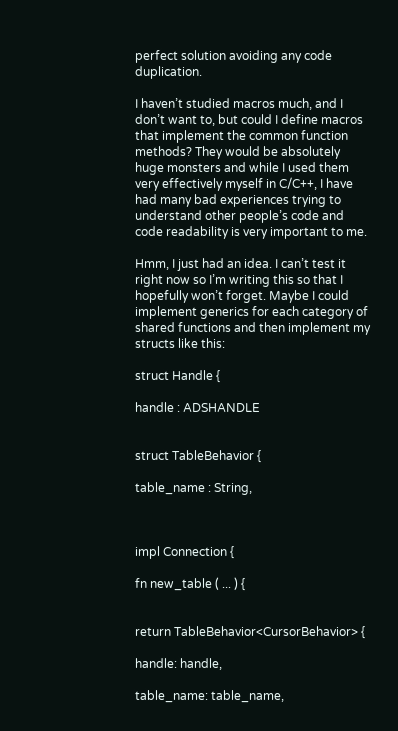perfect solution avoiding any code duplication.

I haven’t studied macros much, and I don’t want to, but could I define macros that implement the common function methods? They would be absolutely huge monsters and while I used them very effectively myself in C/C++, I have had many bad experiences trying to understand other people’s code and code readability is very important to me.

Hmm, I just had an idea. I can’t test it right now so I’m writing this so that I hopefully won’t forget. Maybe I could implement generics for each category of shared functions and then implement my structs like this:

struct Handle {

handle : ADSHANDLE


struct TableBehavior {

table_name : String,



impl Connection {

fn new_table ( ... ) {


return TableBehavior<CursorBehavior> {

handle: handle,

table_name: table_name,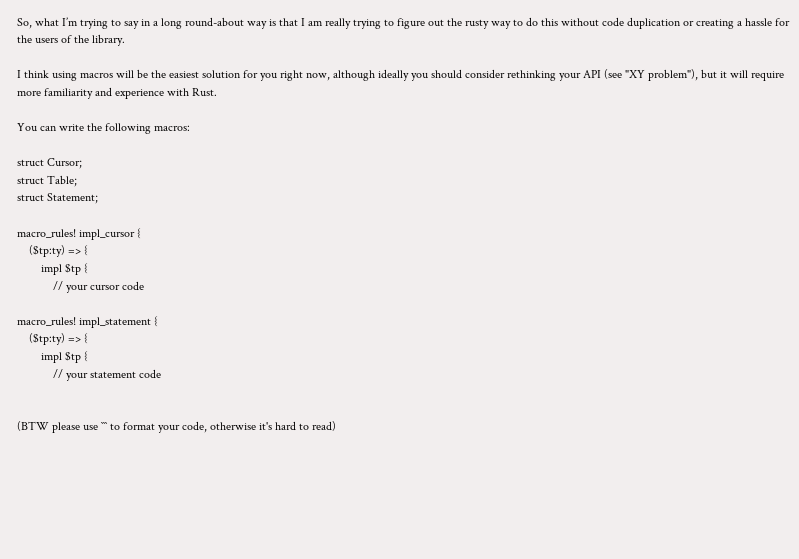So, what I’m trying to say in a long round-about way is that I am really trying to figure out the rusty way to do this without code duplication or creating a hassle for the users of the library.

I think using macros will be the easiest solution for you right now, although ideally you should consider rethinking your API (see "XY problem"), but it will require more familiarity and experience with Rust.

You can write the following macros:

struct Cursor;
struct Table;
struct Statement;

macro_rules! impl_cursor {
    ($tp:ty) => {
        impl $tp {
            // your cursor code

macro_rules! impl_statement {
    ($tp:ty) => {
        impl $tp {
            // your statement code


(BTW please use ``` to format your code, otherwise it's hard to read)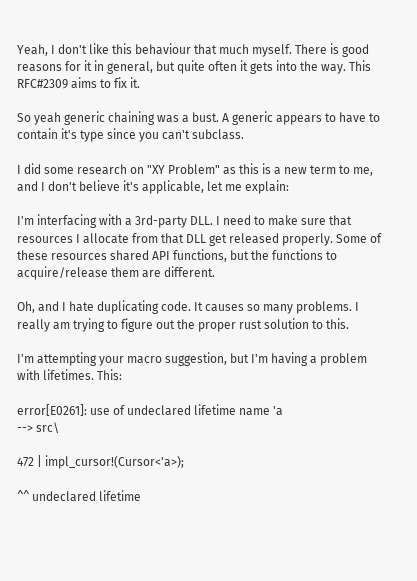Yeah, I don't like this behaviour that much myself. There is good reasons for it in general, but quite often it gets into the way. This RFC#2309 aims to fix it.

So yeah generic chaining was a bust. A generic appears to have to contain it's type since you can't subclass.

I did some research on "XY Problem" as this is a new term to me, and I don't believe it's applicable, let me explain:

I'm interfacing with a 3rd-party DLL. I need to make sure that resources I allocate from that DLL get released properly. Some of these resources shared API functions, but the functions to acquire/release them are different.

Oh, and I hate duplicating code. It causes so many problems. I really am trying to figure out the proper rust solution to this.

I'm attempting your macro suggestion, but I'm having a problem with lifetimes. This:

error[E0261]: use of undeclared lifetime name 'a
--> src\

472 | impl_cursor!(Cursor<'a>);

^^ undeclared lifetime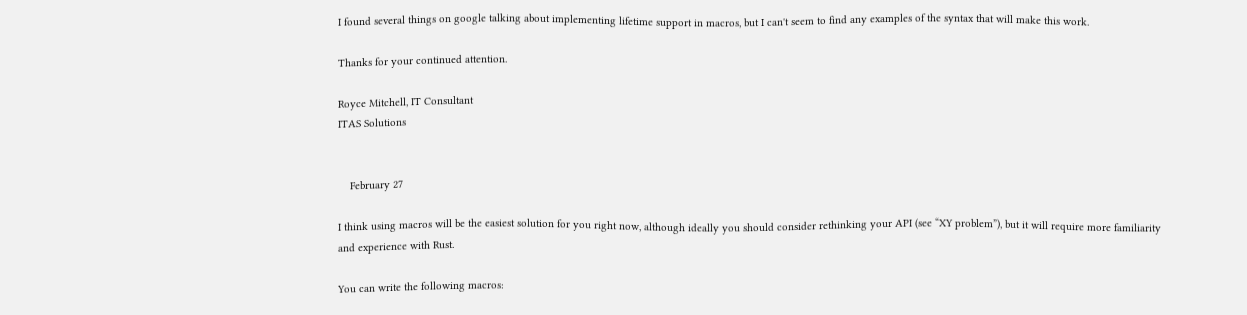I found several things on google talking about implementing lifetime support in macros, but I can't seem to find any examples of the syntax that will make this work.

Thanks for your continued attention.

Royce Mitchell, IT Consultant
ITAS Solutions


    February 27

I think using macros will be the easiest solution for you right now, although ideally you should consider rethinking your API (see “XY problem”), but it will require more familiarity and experience with Rust.

You can write the following macros: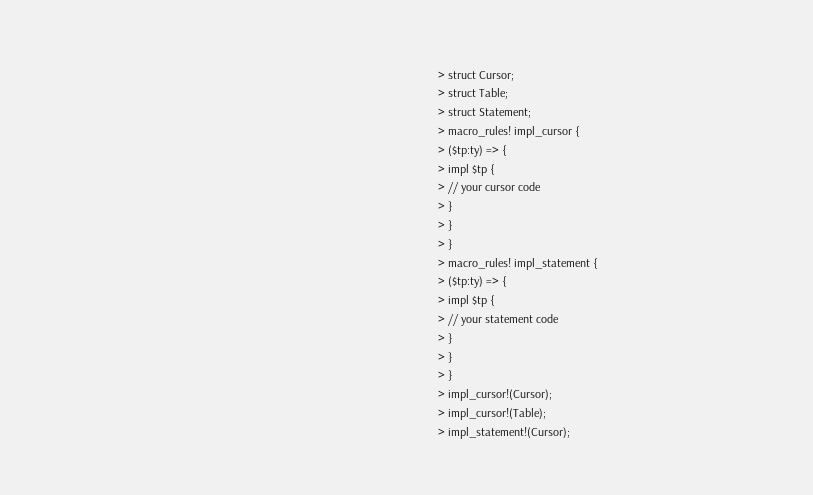> struct Cursor;
> struct Table;
> struct Statement;
> macro_rules! impl_cursor {
> ($tp:ty) => {
> impl $tp {
> // your cursor code
> }
> }
> }
> macro_rules! impl_statement {
> ($tp:ty) => {
> impl $tp {
> // your statement code
> }
> }
> }
> impl_cursor!(Cursor);
> impl_cursor!(Table);
> impl_statement!(Cursor);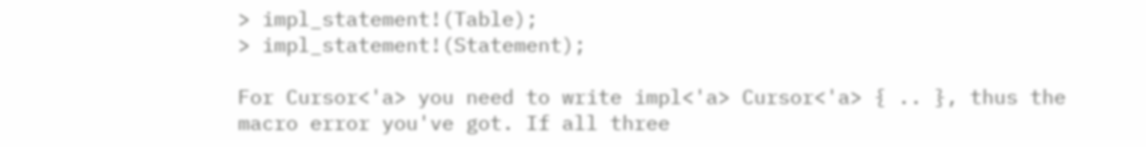> impl_statement!(Table);
> impl_statement!(Statement);

For Cursor<'a> you need to write impl<'a> Cursor<'a> { .. }, thus the macro error you've got. If all three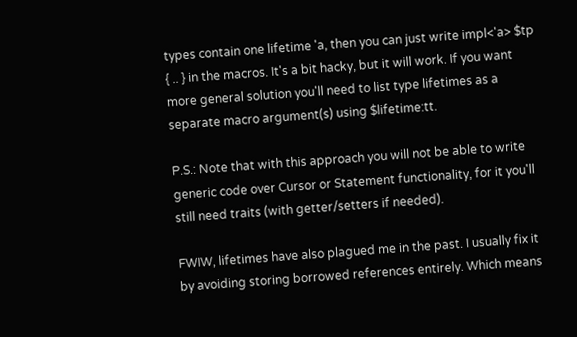types contain one lifetime 'a, then you can just write impl<'a> $tp { .. } in the macros. It's a bit hacky, but it will work. If you want more general solution you'll need to list type lifetimes as a separate macro argument(s) using $lifetime:tt.

P.S.: Note that with this approach you will not be able to write generic code over Cursor or Statement functionality, for it you'll still need traits (with getter/setters if needed).

FWIW, lifetimes have also plagued me in the past. I usually fix it by avoiding storing borrowed references entirely. Which means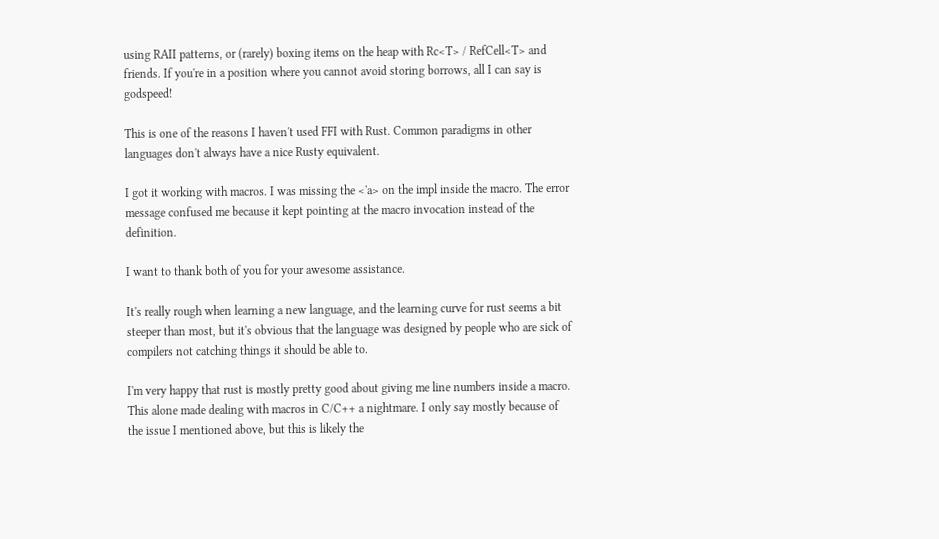using RAII patterns, or (rarely) boxing items on the heap with Rc<T> / RefCell<T> and friends. If you're in a position where you cannot avoid storing borrows, all I can say is godspeed!

This is one of the reasons I haven't used FFI with Rust. Common paradigms in other languages don't always have a nice Rusty equivalent.

I got it working with macros. I was missing the <'a> on the impl inside the macro. The error message confused me because it kept pointing at the macro invocation instead of the definition.

I want to thank both of you for your awesome assistance.

It's really rough when learning a new language, and the learning curve for rust seems a bit steeper than most, but it's obvious that the language was designed by people who are sick of compilers not catching things it should be able to.

I'm very happy that rust is mostly pretty good about giving me line numbers inside a macro. This alone made dealing with macros in C/C++ a nightmare. I only say mostly because of the issue I mentioned above, but this is likely the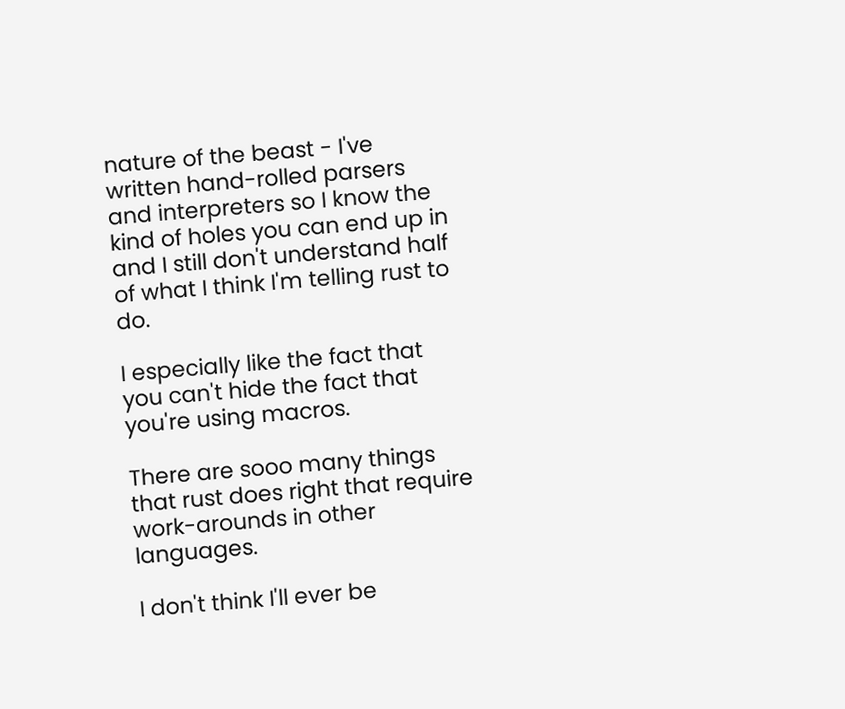nature of the beast - I've written hand-rolled parsers and interpreters so I know the kind of holes you can end up in and I still don't understand half of what I think I'm telling rust to do.

I especially like the fact that you can't hide the fact that you're using macros.

There are sooo many things that rust does right that require work-arounds in other languages.

I don't think I'll ever be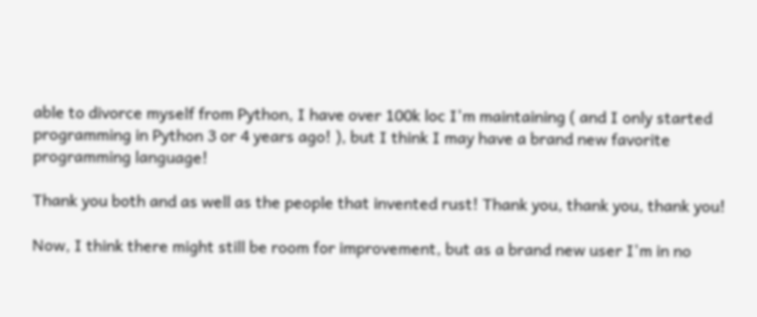able to divorce myself from Python, I have over 100k loc I'm maintaining ( and I only started programming in Python 3 or 4 years ago! ), but I think I may have a brand new favorite programming language!

Thank you both and as well as the people that invented rust! Thank you, thank you, thank you!

Now, I think there might still be room for improvement, but as a brand new user I'm in no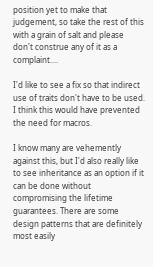position yet to make that judgement, so take the rest of this with a grain of salt and please don't construe any of it as a complaint....

I'd like to see a fix so that indirect use of traits don't have to be used. I think this would have prevented the need for macros.

I know many are vehemently against this, but I'd also really like to see inheritance as an option if it can be done without compromising the lifetime guarantees. There are some design patterns that are definitely most easily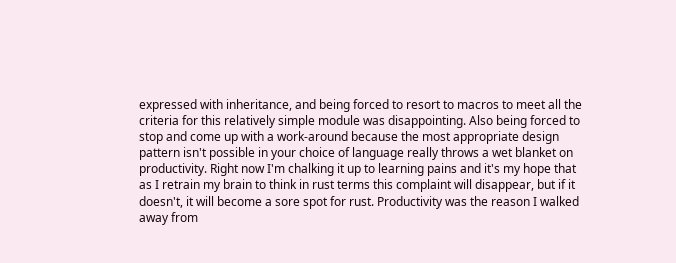expressed with inheritance, and being forced to resort to macros to meet all the criteria for this relatively simple module was disappointing. Also being forced to stop and come up with a work-around because the most appropriate design pattern isn't possible in your choice of language really throws a wet blanket on productivity. Right now I'm chalking it up to learning pains and it's my hope that as I retrain my brain to think in rust terms this complaint will disappear, but if it doesn't, it will become a sore spot for rust. Productivity was the reason I walked away from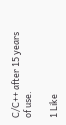C/C++ after 15 years of use.

1 Like